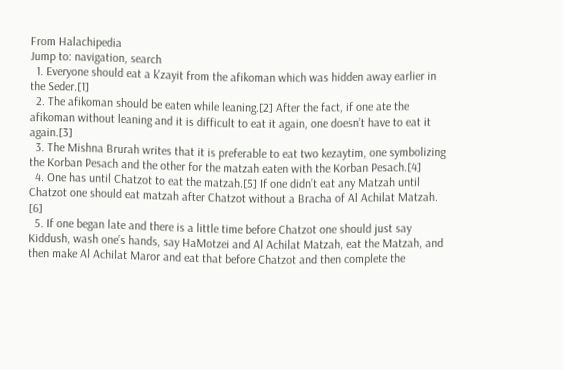From Halachipedia
Jump to: navigation, search
  1. Everyone should eat a k'zayit from the afikoman which was hidden away earlier in the Seder.[1]
  2. The afikoman should be eaten while leaning.[2] After the fact, if one ate the afikoman without leaning and it is difficult to eat it again, one doesn’t have to eat it again.[3]
  3. The Mishna Brurah writes that it is preferable to eat two kezaytim, one symbolizing the Korban Pesach and the other for the matzah eaten with the Korban Pesach.[4]
  4. One has until Chatzot to eat the matzah.[5] If one didn’t eat any Matzah until Chatzot one should eat matzah after Chatzot without a Bracha of Al Achilat Matzah. [6]
  5. If one began late and there is a little time before Chatzot one should just say Kiddush, wash one’s hands, say HaMotzei and Al Achilat Matzah, eat the Matzah, and then make Al Achilat Maror and eat that before Chatzot and then complete the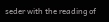seder with the reading of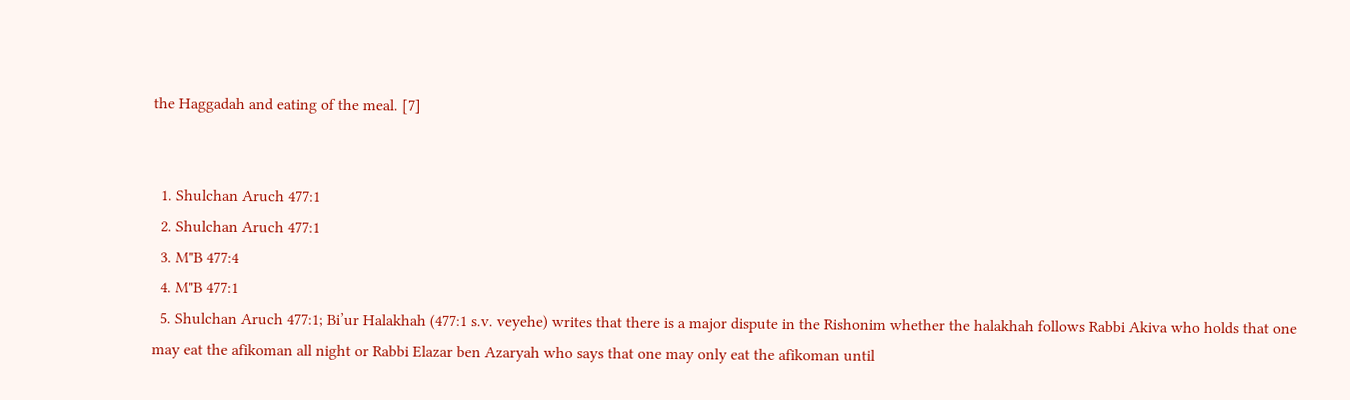the Haggadah and eating of the meal. [7]


  1. Shulchan Aruch 477:1
  2. Shulchan Aruch 477:1
  3. M"B 477:4
  4. M"B 477:1
  5. Shulchan Aruch 477:1; Bi’ur Halakhah (477:1 s.v. veyehe) writes that there is a major dispute in the Rishonim whether the halakhah follows Rabbi Akiva who holds that one may eat the afikoman all night or Rabbi Elazar ben Azaryah who says that one may only eat the afikoman until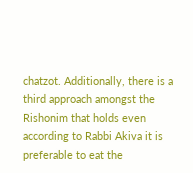chatzot. Additionally, there is a third approach amongst the Rishonim that holds even according to Rabbi Akiva it is preferable to eat the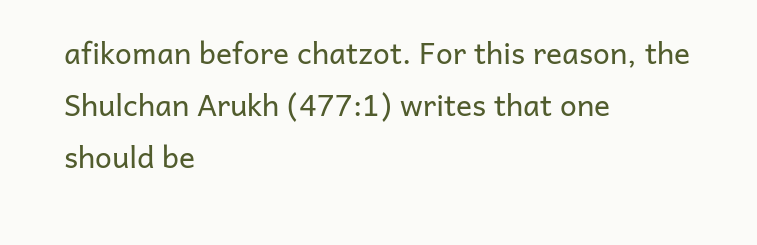afikoman before chatzot. For this reason, the Shulchan Arukh (477:1) writes that one should be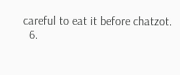careful to eat it before chatzot.
  6.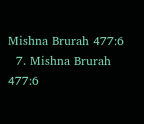Mishna Brurah 477:6
  7. Mishna Brurah 477:6